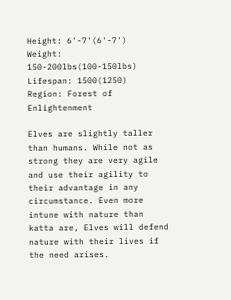Height: 6'-7'(6'-7')
Weight: 150-200lbs(100-150lbs)
Lifespan: 1500(1250)
Region: Forest of Enlightenment

Elves are slightly taller than humans. While not as strong they are very agile and use their agility to their advantage in any circumstance. Even more intune with nature than katta are, Elves will defend nature with their lives if the need arises.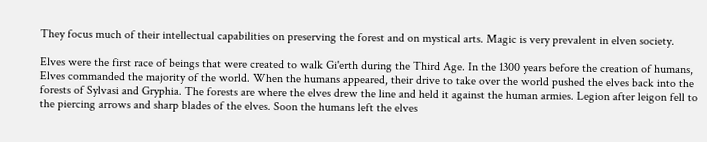They focus much of their intellectual capabilities on preserving the forest and on mystical arts. Magic is very prevalent in elven society.

Elves were the first race of beings that were created to walk Gi'erth during the Third Age. In the 1300 years before the creation of humans, Elves commanded the majority of the world. When the humans appeared, their drive to take over the world pushed the elves back into the forests of Sylvasi and Gryphia. The forests are where the elves drew the line and held it against the human armies. Legion after leigon fell to the piercing arrows and sharp blades of the elves. Soon the humans left the elves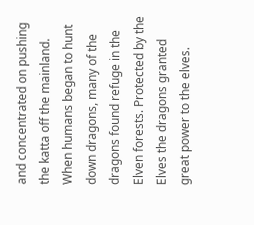and concentrated on pushing the katta off the mainland. When humans began to hunt down dragons, many of the dragons found refuge in the Elven forests. Protected by the Elves the dragons granted great power to the elves.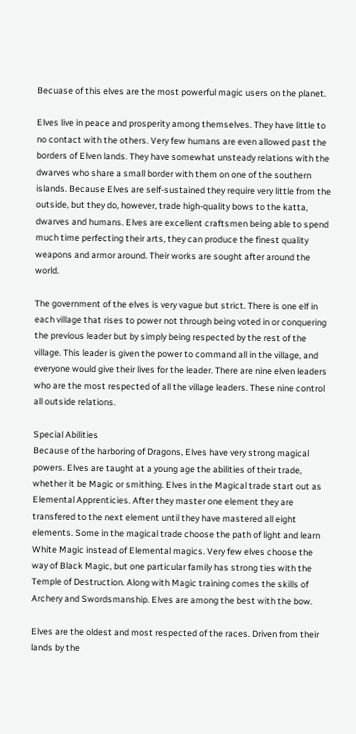Becuase of this elves are the most powerful magic users on the planet.

Elves live in peace and prosperity among themselves. They have little to no contact with the others. Very few humans are even allowed past the borders of Elven lands. They have somewhat unsteady relations with the dwarves who share a small border with them on one of the southern islands. Because Elves are self-sustained they require very little from the outside, but they do, however, trade high-quality bows to the katta, dwarves and humans. Elves are excellent craftsmen being able to spend much time perfecting their arts, they can produce the finest quality weapons and armor around. Their works are sought after around the world.

The government of the elves is very vague but strict. There is one elf in each village that rises to power not through being voted in or conquering the previous leader but by simply being respected by the rest of the village. This leader is given the power to command all in the village, and everyone would give their lives for the leader. There are nine elven leaders who are the most respected of all the village leaders. These nine control all outside relations.

Special Abilities
Because of the harboring of Dragons, Elves have very strong magical powers. Elves are taught at a young age the abilities of their trade, whether it be Magic or smithing. Elves in the Magical trade start out as Elemental Apprenticies. After they master one element they are transfered to the next element until they have mastered all eight elements. Some in the magical trade choose the path of light and learn White Magic instead of Elemental magics. Very few elves choose the way of Black Magic, but one particular family has strong ties with the Temple of Destruction. Along with Magic training comes the skills of Archery and Swordsmanship. Elves are among the best with the bow.

Elves are the oldest and most respected of the races. Driven from their lands by the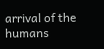arrival of the humans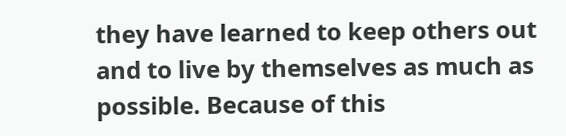they have learned to keep others out and to live by themselves as much as possible. Because of this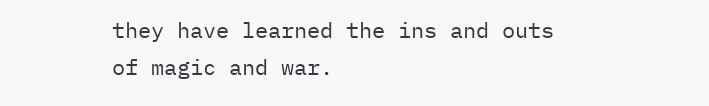they have learned the ins and outs of magic and war.